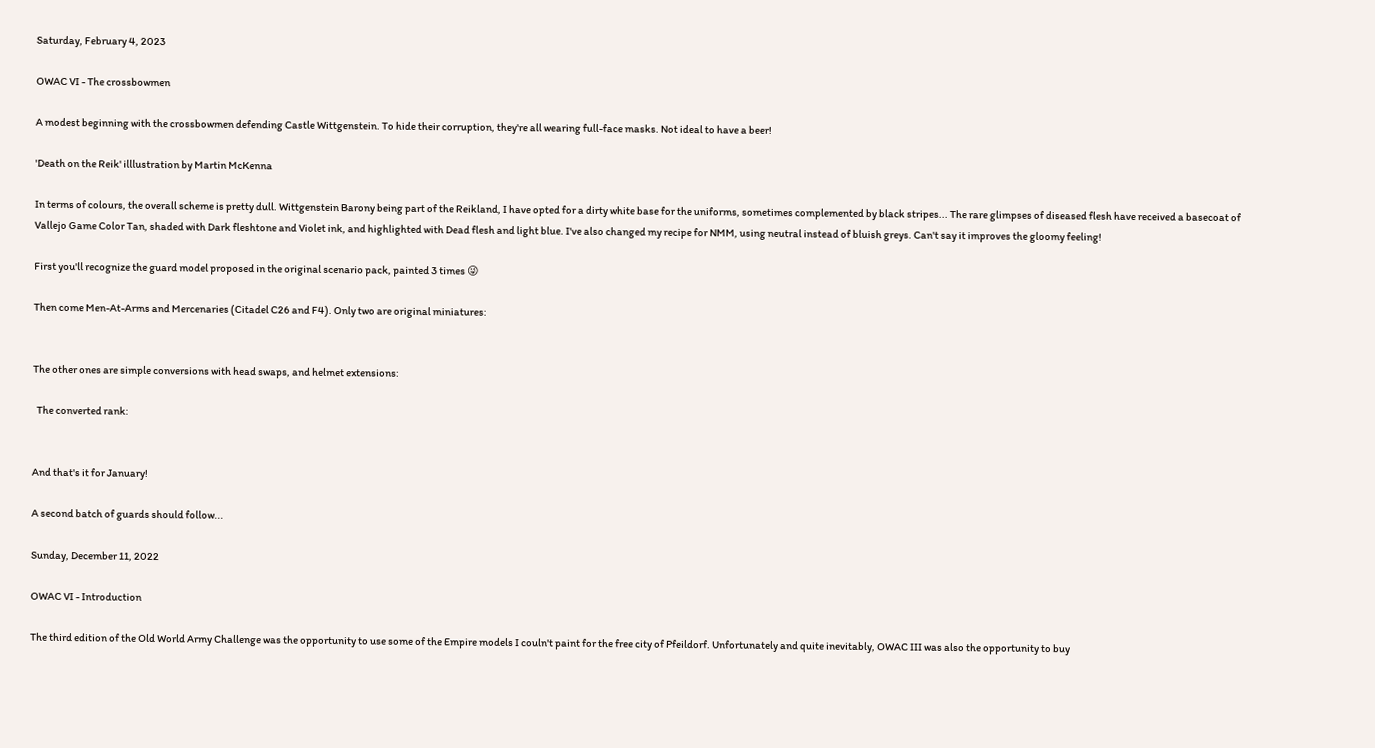Saturday, February 4, 2023

OWAC VI - The crossbowmen

A modest beginning with the crossbowmen defending Castle Wittgenstein. To hide their corruption, they're all wearing full-face masks. Not ideal to have a beer!

'Death on the Reik' illlustration by Martin McKenna

In terms of colours, the overall scheme is pretty dull. Wittgenstein Barony being part of the Reikland, I have opted for a dirty white base for the uniforms, sometimes complemented by black stripes... The rare glimpses of diseased flesh have received a basecoat of Vallejo Game Color Tan, shaded with Dark fleshtone and Violet ink, and highlighted with Dead flesh and light blue. I've also changed my recipe for NMM, using neutral instead of bluish greys. Can't say it improves the gloomy feeling!

First you'll recognize the guard model proposed in the original scenario pack, painted 3 times 😜

Then come Men-At-Arms and Mercenaries (Citadel C26 and F4). Only two are original miniatures:


The other ones are simple conversions with head swaps, and helmet extensions:

  The converted rank:


And that's it for January!

A second batch of guards should follow...

Sunday, December 11, 2022

OWAC VI - Introduction

The third edition of the Old World Army Challenge was the opportunity to use some of the Empire models I couln't paint for the free city of Pfeildorf. Unfortunately and quite inevitably, OWAC III was also the opportunity to buy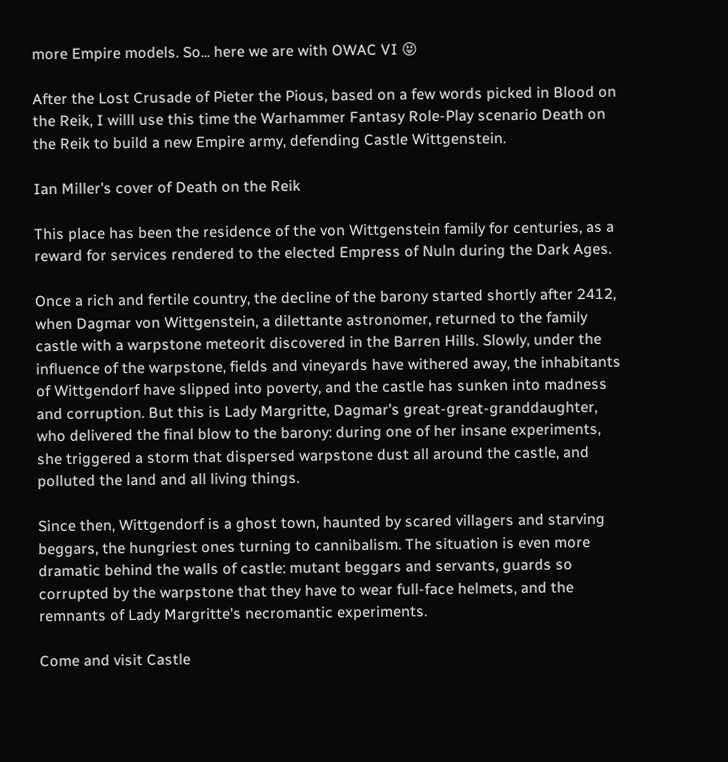more Empire models. So... here we are with OWAC VI 😝

After the Lost Crusade of Pieter the Pious, based on a few words picked in Blood on the Reik, I willl use this time the Warhammer Fantasy Role-Play scenario Death on the Reik to build a new Empire army, defending Castle Wittgenstein.

Ian Miller's cover of Death on the Reik

This place has been the residence of the von Wittgenstein family for centuries, as a reward for services rendered to the elected Empress of Nuln during the Dark Ages.

Once a rich and fertile country, the decline of the barony started shortly after 2412, when Dagmar von Wittgenstein, a dilettante astronomer, returned to the family castle with a warpstone meteorit discovered in the Barren Hills. Slowly, under the influence of the warpstone, fields and vineyards have withered away, the inhabitants of Wittgendorf have slipped into poverty, and the castle has sunken into madness and corruption. But this is Lady Margritte, Dagmar's great-great-granddaughter, who delivered the final blow to the barony: during one of her insane experiments, she triggered a storm that dispersed warpstone dust all around the castle, and polluted the land and all living things.

Since then, Wittgendorf is a ghost town, haunted by scared villagers and starving beggars, the hungriest ones turning to cannibalism. The situation is even more dramatic behind the walls of castle: mutant beggars and servants, guards so corrupted by the warpstone that they have to wear full-face helmets, and the remnants of Lady Margritte's necromantic experiments.

Come and visit Castle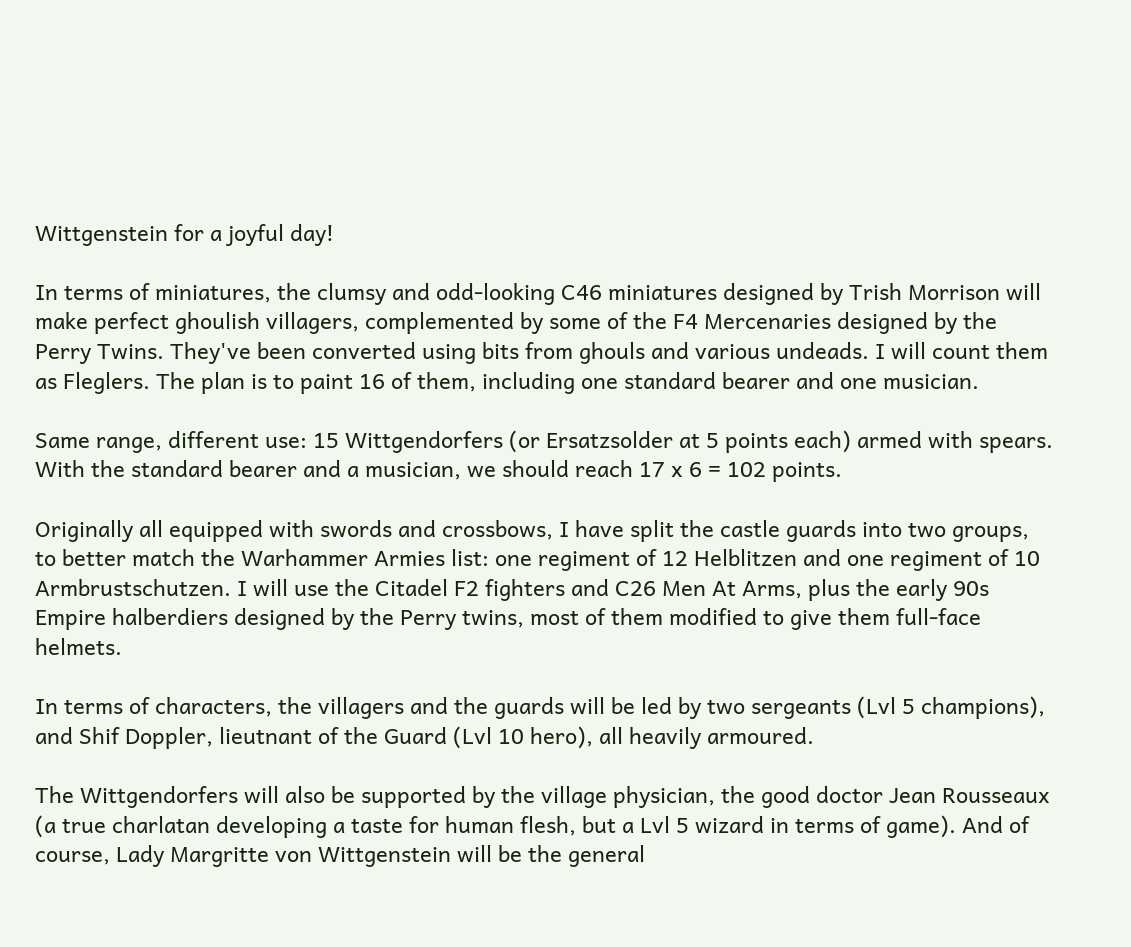Wittgenstein for a joyful day!

In terms of miniatures, the clumsy and odd-looking C46 miniatures designed by Trish Morrison will make perfect ghoulish villagers, complemented by some of the F4 Mercenaries designed by the Perry Twins. They've been converted using bits from ghouls and various undeads. I will count them as Fleglers. The plan is to paint 16 of them, including one standard bearer and one musician.

Same range, different use: 15 Wittgendorfers (or Ersatzsolder at 5 points each) armed with spears. With the standard bearer and a musician, we should reach 17 x 6 = 102 points.

Originally all equipped with swords and crossbows, I have split the castle guards into two groups, to better match the Warhammer Armies list: one regiment of 12 Helblitzen and one regiment of 10 Armbrustschutzen. I will use the Citadel F2 fighters and C26 Men At Arms, plus the early 90s Empire halberdiers designed by the Perry twins, most of them modified to give them full-face helmets.

In terms of characters, the villagers and the guards will be led by two sergeants (Lvl 5 champions), and Shif Doppler, lieutnant of the Guard (Lvl 10 hero), all heavily armoured.

The Wittgendorfers will also be supported by the village physician, the good doctor Jean Rousseaux (a true charlatan developing a taste for human flesh, but a Lvl 5 wizard in terms of game). And of course, Lady Margritte von Wittgenstein will be the general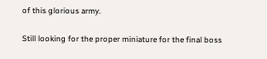of this glorious army.

Still looking for the proper miniature for the final boss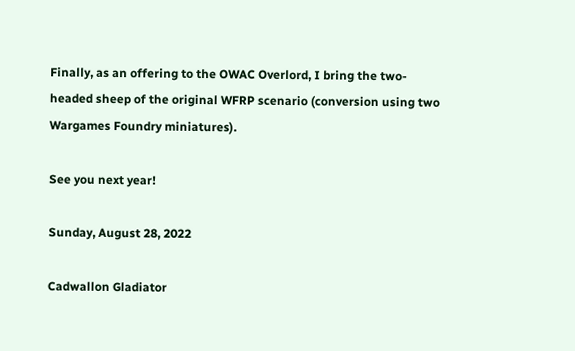Finally, as an offering to the OWAC Overlord, I bring the two-headed sheep of the original WFRP scenario (conversion using two Wargames Foundry miniatures).

See you next year!

Sunday, August 28, 2022

Cadwallon Gladiator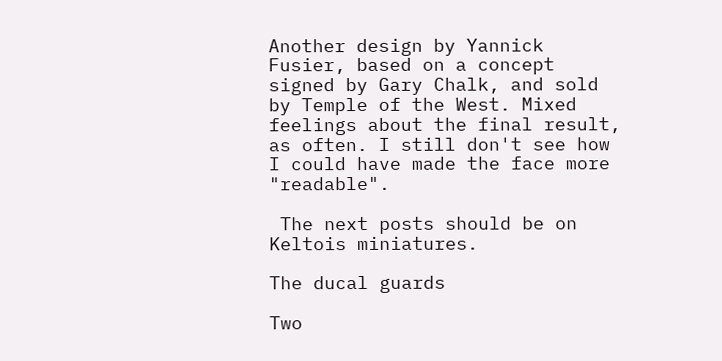Another design by Yannick Fusier, based on a concept signed by Gary Chalk, and sold by Temple of the West. Mixed feelings about the final result, as often. I still don't see how I could have made the face more "readable".

 The next posts should be on Keltois miniatures.

The ducal guards

Two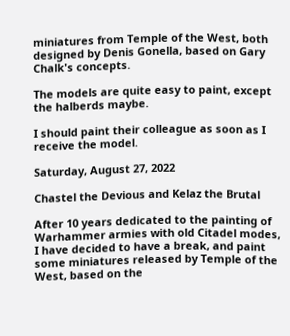miniatures from Temple of the West, both designed by Denis Gonella, based on Gary Chalk's concepts.

The models are quite easy to paint, except the halberds maybe.

I should paint their colleague as soon as I receive the model.

Saturday, August 27, 2022

Chastel the Devious and Kelaz the Brutal

After 10 years dedicated to the painting of Warhammer armies with old Citadel modes, I have decided to have a break, and paint some miniatures released by Temple of the West, based on the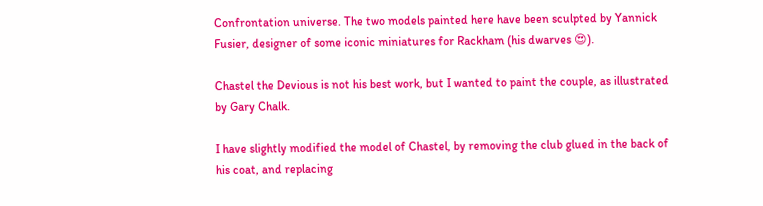Confrontation universe. The two models painted here have been sculpted by Yannick Fusier, designer of some iconic miniatures for Rackham (his dwarves 😍).

Chastel the Devious is not his best work, but I wanted to paint the couple, as illustrated by Gary Chalk.

I have slightly modified the model of Chastel, by removing the club glued in the back of his coat, and replacing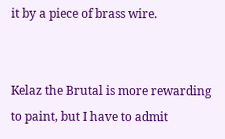it by a piece of brass wire.


Kelaz the Brutal is more rewarding to paint, but I have to admit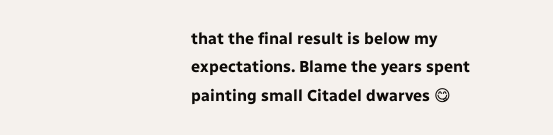that the final result is below my expectations. Blame the years spent painting small Citadel dwarves 😋